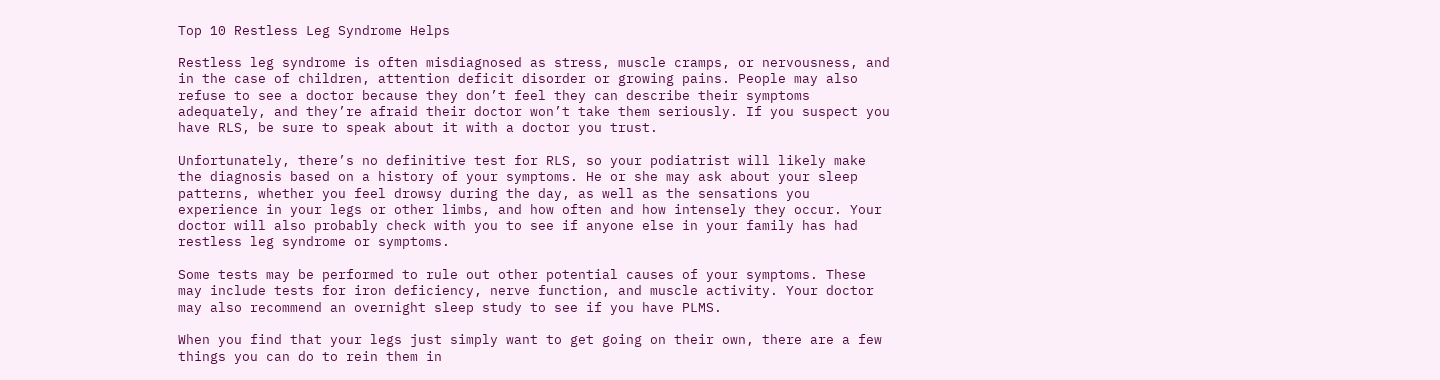Top 10 Restless Leg Syndrome Helps

Restless leg syndrome is often misdiagnosed as stress, muscle cramps, or nervousness, and in the case of children, attention deficit disorder or growing pains. People may also refuse to see a doctor because they don’t feel they can describe their symptoms adequately, and they’re afraid their doctor won’t take them seriously. If you suspect you have RLS, be sure to speak about it with a doctor you trust.

Unfortunately, there’s no definitive test for RLS, so your podiatrist will likely make the diagnosis based on a history of your symptoms. He or she may ask about your sleep patterns, whether you feel drowsy during the day, as well as the sensations you experience in your legs or other limbs, and how often and how intensely they occur. Your doctor will also probably check with you to see if anyone else in your family has had restless leg syndrome or symptoms.

Some tests may be performed to rule out other potential causes of your symptoms. These may include tests for iron deficiency, nerve function, and muscle activity. Your doctor may also recommend an overnight sleep study to see if you have PLMS.

When you find that your legs just simply want to get going on their own, there are a few things you can do to rein them in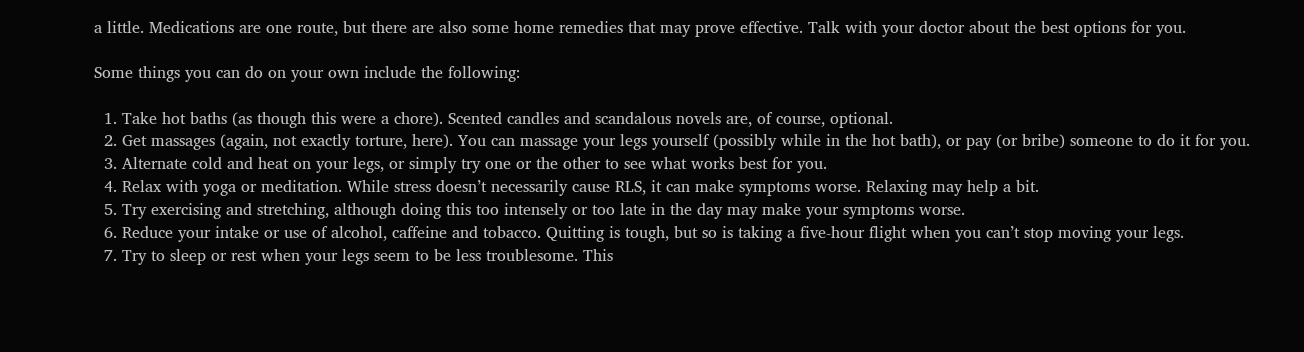a little. Medications are one route, but there are also some home remedies that may prove effective. Talk with your doctor about the best options for you.

Some things you can do on your own include the following:

  1. Take hot baths (as though this were a chore). Scented candles and scandalous novels are, of course, optional.
  2. Get massages (again, not exactly torture, here). You can massage your legs yourself (possibly while in the hot bath), or pay (or bribe) someone to do it for you.
  3. Alternate cold and heat on your legs, or simply try one or the other to see what works best for you.
  4. Relax with yoga or meditation. While stress doesn’t necessarily cause RLS, it can make symptoms worse. Relaxing may help a bit.
  5. Try exercising and stretching, although doing this too intensely or too late in the day may make your symptoms worse.
  6. Reduce your intake or use of alcohol, caffeine and tobacco. Quitting is tough, but so is taking a five-hour flight when you can’t stop moving your legs.
  7. Try to sleep or rest when your legs seem to be less troublesome. This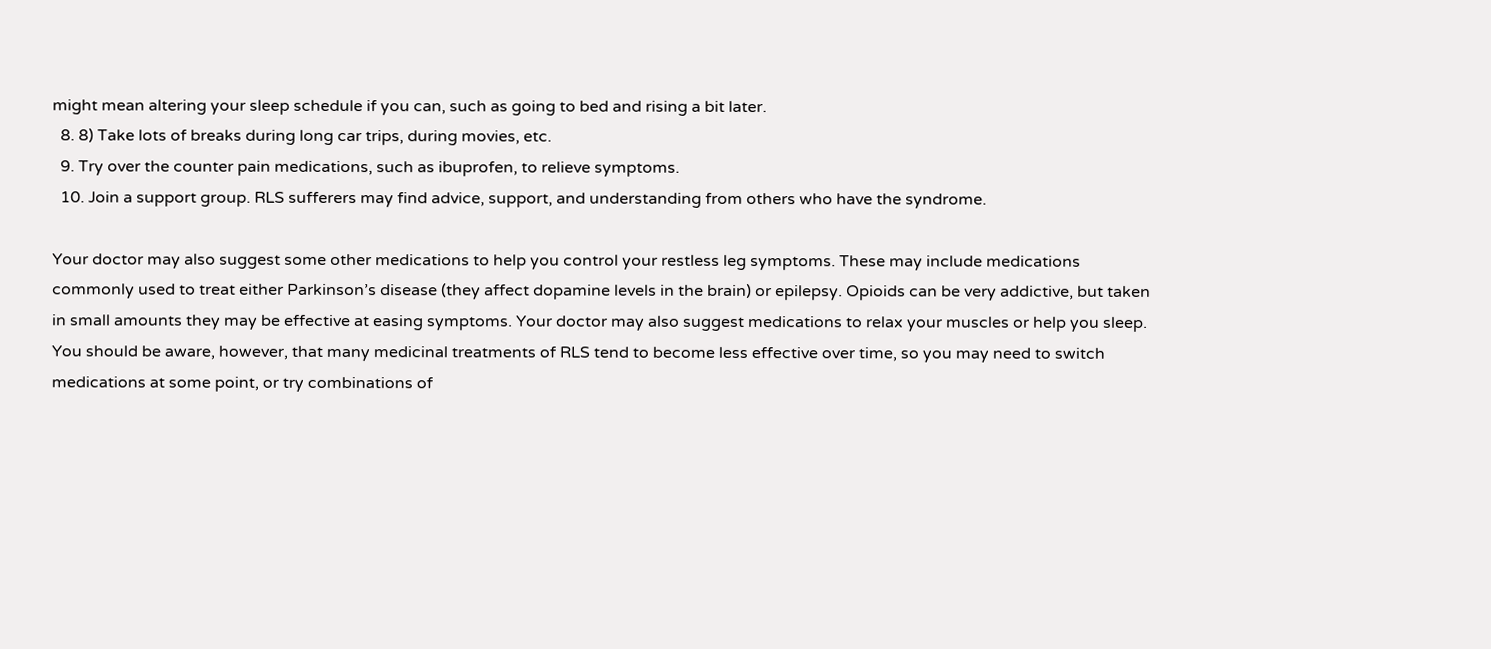might mean altering your sleep schedule if you can, such as going to bed and rising a bit later.
  8. 8) Take lots of breaks during long car trips, during movies, etc.
  9. Try over the counter pain medications, such as ibuprofen, to relieve symptoms.
  10. Join a support group. RLS sufferers may find advice, support, and understanding from others who have the syndrome.

Your doctor may also suggest some other medications to help you control your restless leg symptoms. These may include medications commonly used to treat either Parkinson’s disease (they affect dopamine levels in the brain) or epilepsy. Opioids can be very addictive, but taken in small amounts they may be effective at easing symptoms. Your doctor may also suggest medications to relax your muscles or help you sleep. You should be aware, however, that many medicinal treatments of RLS tend to become less effective over time, so you may need to switch medications at some point, or try combinations of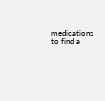medications to find a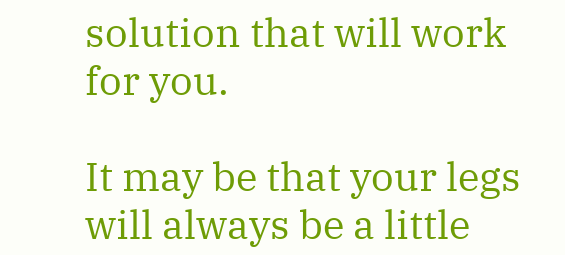solution that will work for you.

It may be that your legs will always be a little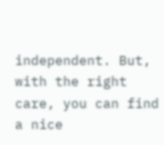independent. But, with the right care, you can find a nice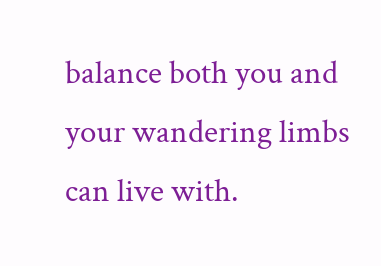balance both you and your wandering limbs can live with.